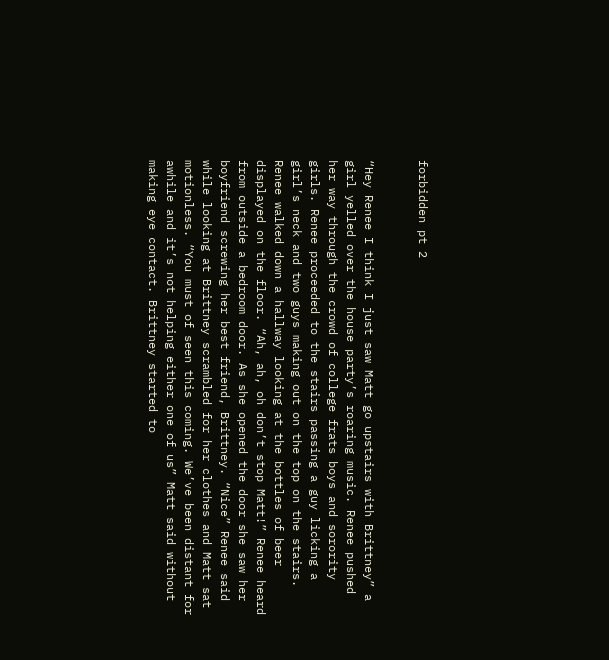forbidden pt 2


“Hey Renee I think I just saw Matt go upstairs with Brittney” a girl yelled over the house party’s roaring music. Renee pushed her way through the crowd of college frats boys and sorority girls. Renee proceeded to the stairs passing a guy licking a girl’s neck and two guys making out on the top on the stairs. Renee walked down a hallway looking at the bottles of beer displayed on the floor. “Ah, ah, oh don’t stop Matt!” Renee heard from outside a bedroom door. As she opened the door she saw her boyfriend screwing her best friend, Brittney. “Nice” Renee said while looking at Brittney scrambled for her clothes and Matt sat motionless. “You must of seen this coming. We’ve been distant for awhile and it’s not helping either one of us” Matt said without making eye contact. Brittney started to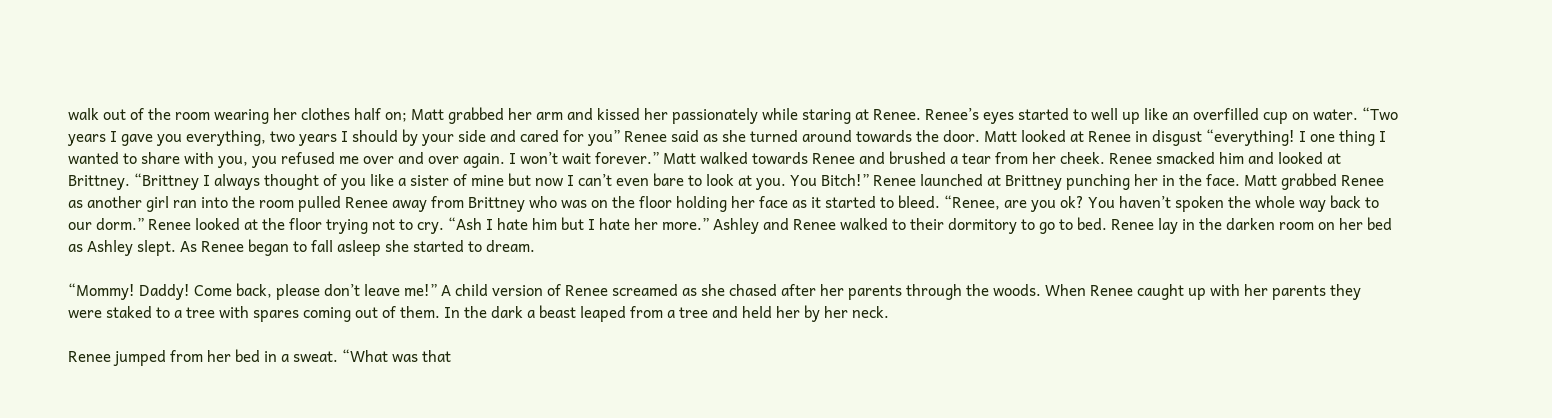walk out of the room wearing her clothes half on; Matt grabbed her arm and kissed her passionately while staring at Renee. Renee’s eyes started to well up like an overfilled cup on water. “Two years I gave you everything, two years I should by your side and cared for you” Renee said as she turned around towards the door. Matt looked at Renee in disgust “everything! I one thing I wanted to share with you, you refused me over and over again. I won’t wait forever.” Matt walked towards Renee and brushed a tear from her cheek. Renee smacked him and looked at Brittney. “Brittney I always thought of you like a sister of mine but now I can’t even bare to look at you. You Bitch!” Renee launched at Brittney punching her in the face. Matt grabbed Renee as another girl ran into the room pulled Renee away from Brittney who was on the floor holding her face as it started to bleed. “Renee, are you ok? You haven’t spoken the whole way back to our dorm.” Renee looked at the floor trying not to cry. “Ash I hate him but I hate her more.” Ashley and Renee walked to their dormitory to go to bed. Renee lay in the darken room on her bed as Ashley slept. As Renee began to fall asleep she started to dream.

“Mommy! Daddy! Come back, please don’t leave me!” A child version of Renee screamed as she chased after her parents through the woods. When Renee caught up with her parents they were staked to a tree with spares coming out of them. In the dark a beast leaped from a tree and held her by her neck.

Renee jumped from her bed in a sweat. “What was that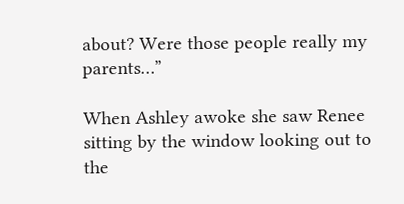about? Were those people really my parents…”

When Ashley awoke she saw Renee sitting by the window looking out to the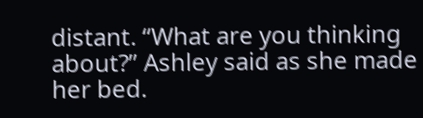distant. “What are you thinking about?” Ashley said as she made her bed.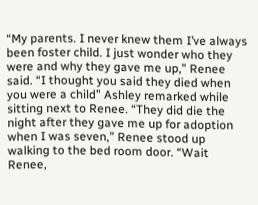“My parents. I never knew them I’ve always been foster child. I just wonder who they were and why they gave me up,” Renee said. “I thought you said they died when you were a child” Ashley remarked while sitting next to Renee. “They did die the night after they gave me up for adoption when I was seven,” Renee stood up walking to the bed room door. “Wait Renee,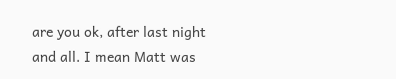are you ok, after last night and all. I mean Matt was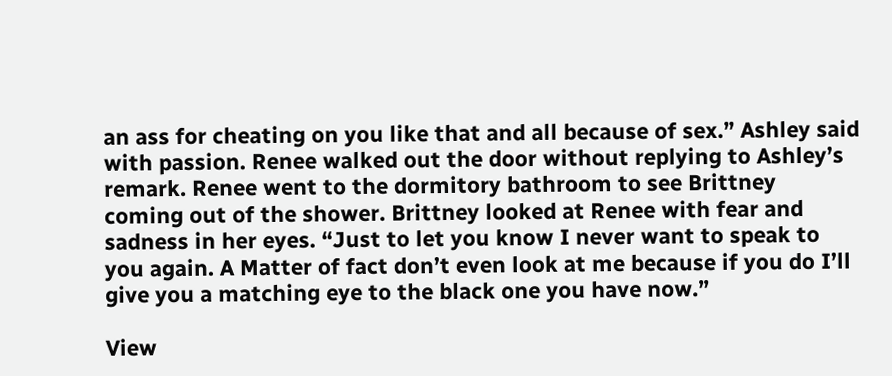an ass for cheating on you like that and all because of sex.” Ashley said with passion. Renee walked out the door without replying to Ashley’s remark. Renee went to the dormitory bathroom to see Brittney coming out of the shower. Brittney looked at Renee with fear and sadness in her eyes. “Just to let you know I never want to speak to you again. A Matter of fact don’t even look at me because if you do I’ll give you a matching eye to the black one you have now.”

View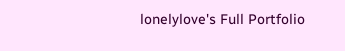lonelylove's Full Portfolio